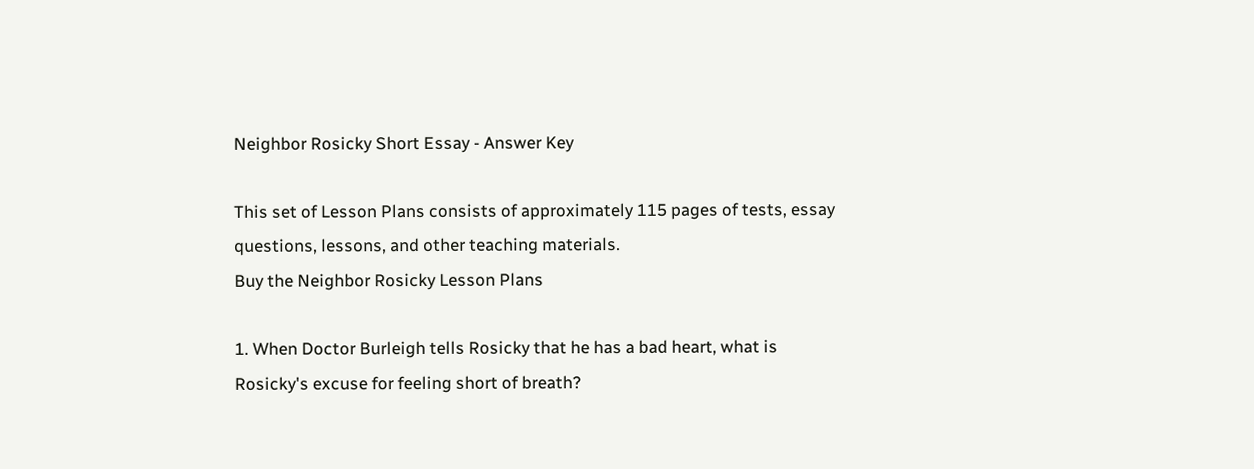Neighbor Rosicky Short Essay - Answer Key

This set of Lesson Plans consists of approximately 115 pages of tests, essay questions, lessons, and other teaching materials.
Buy the Neighbor Rosicky Lesson Plans

1. When Doctor Burleigh tells Rosicky that he has a bad heart, what is Rosicky's excuse for feeling short of breath?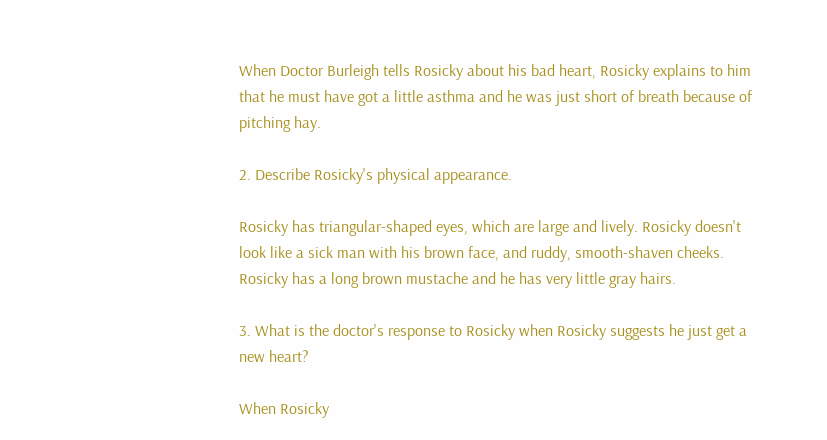When Doctor Burleigh tells Rosicky about his bad heart, Rosicky explains to him that he must have got a little asthma and he was just short of breath because of pitching hay.

2. Describe Rosicky's physical appearance.

Rosicky has triangular-shaped eyes, which are large and lively. Rosicky doesn't look like a sick man with his brown face, and ruddy, smooth-shaven cheeks. Rosicky has a long brown mustache and he has very little gray hairs.

3. What is the doctor's response to Rosicky when Rosicky suggests he just get a new heart?

When Rosicky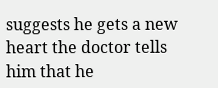suggests he gets a new heart the doctor tells him that he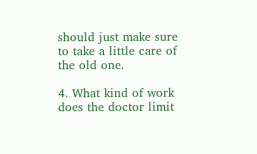should just make sure to take a little care of the old one.

4. What kind of work does the doctor limit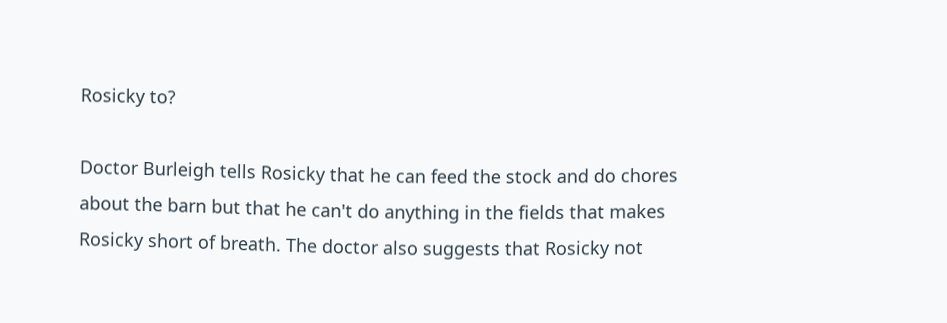Rosicky to?

Doctor Burleigh tells Rosicky that he can feed the stock and do chores about the barn but that he can't do anything in the fields that makes Rosicky short of breath. The doctor also suggests that Rosicky not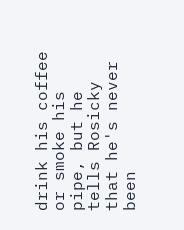drink his coffee or smoke his pipe, but he tells Rosicky that he's never been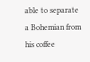able to separate a Bohemian from his coffee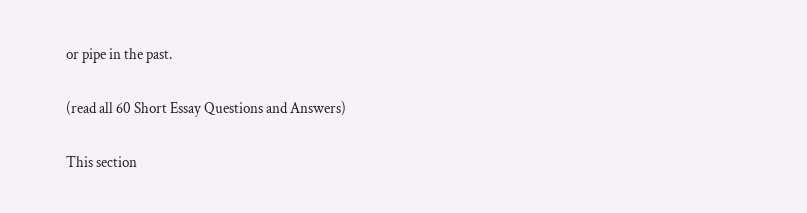or pipe in the past.

(read all 60 Short Essay Questions and Answers)

This section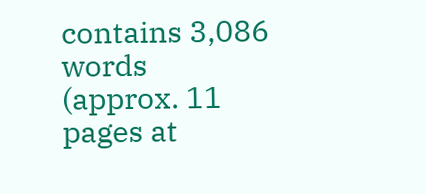contains 3,086 words
(approx. 11 pages at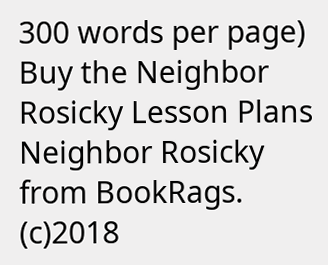300 words per page)
Buy the Neighbor Rosicky Lesson Plans
Neighbor Rosicky from BookRags. (c)2018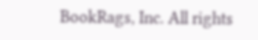BookRags, Inc. All rights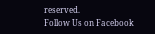reserved.
Follow Us on Facebook